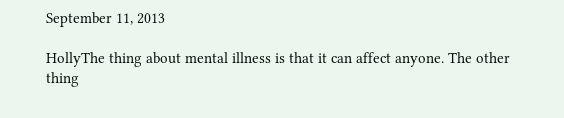September 11, 2013

HollyThe thing about mental illness is that it can affect anyone. The other thing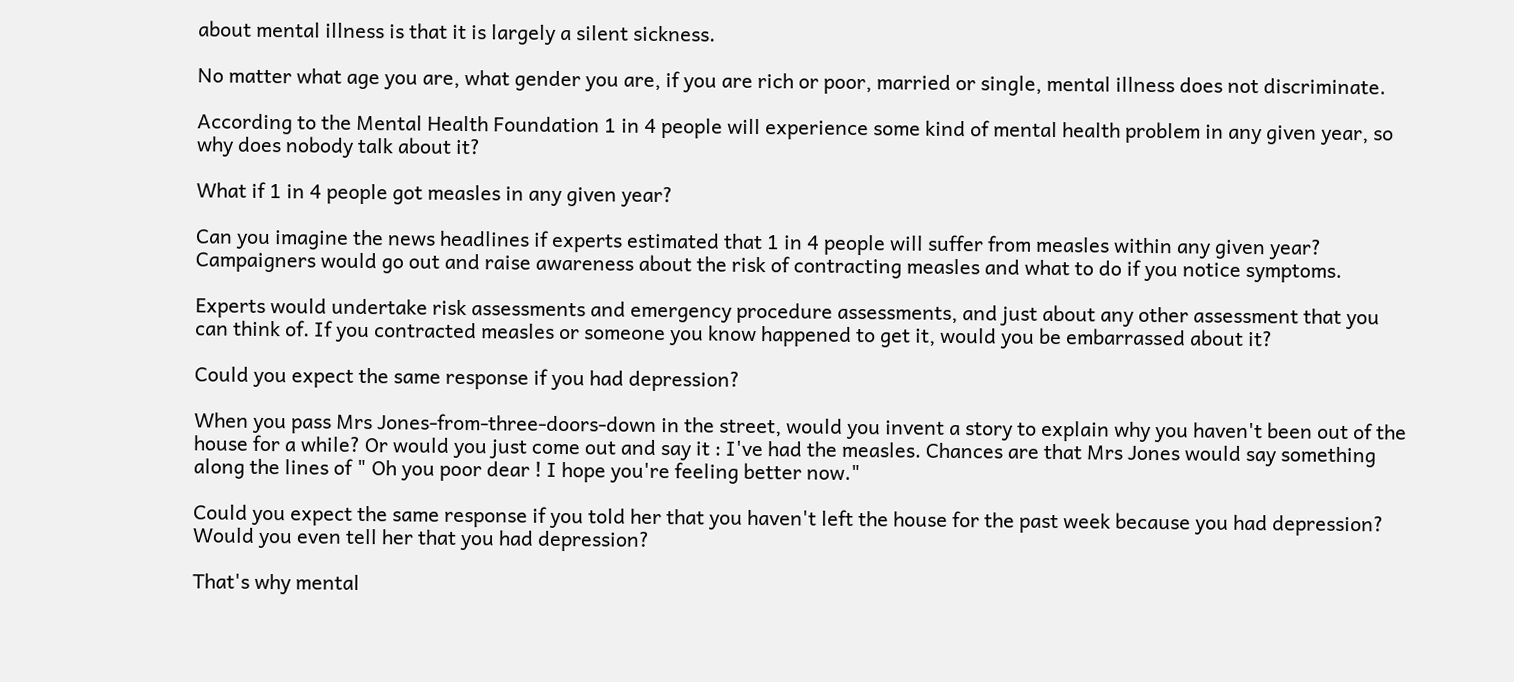about mental illness is that it is largely a silent sickness.

No matter what age you are, what gender you are, if you are rich or poor, married or single, mental illness does not discriminate.

According to the Mental Health Foundation 1 in 4 people will experience some kind of mental health problem in any given year, so why does nobody talk about it?

What if 1 in 4 people got measles in any given year?

Can you imagine the news headlines if experts estimated that 1 in 4 people will suffer from measles within any given year? Campaigners would go out and raise awareness about the risk of contracting measles and what to do if you notice symptoms.

Experts would undertake risk assessments and emergency procedure assessments, and just about any other assessment that you can think of. If you contracted measles or someone you know happened to get it, would you be embarrassed about it?

Could you expect the same response if you had depression?

When you pass Mrs Jones-from-three-doors-down in the street, would you invent a story to explain why you haven't been out of the house for a while? Or would you just come out and say it : I've had the measles. Chances are that Mrs Jones would say something along the lines of " Oh you poor dear ! I hope you're feeling better now."

Could you expect the same response if you told her that you haven't left the house for the past week because you had depression? Would you even tell her that you had depression?

That's why mental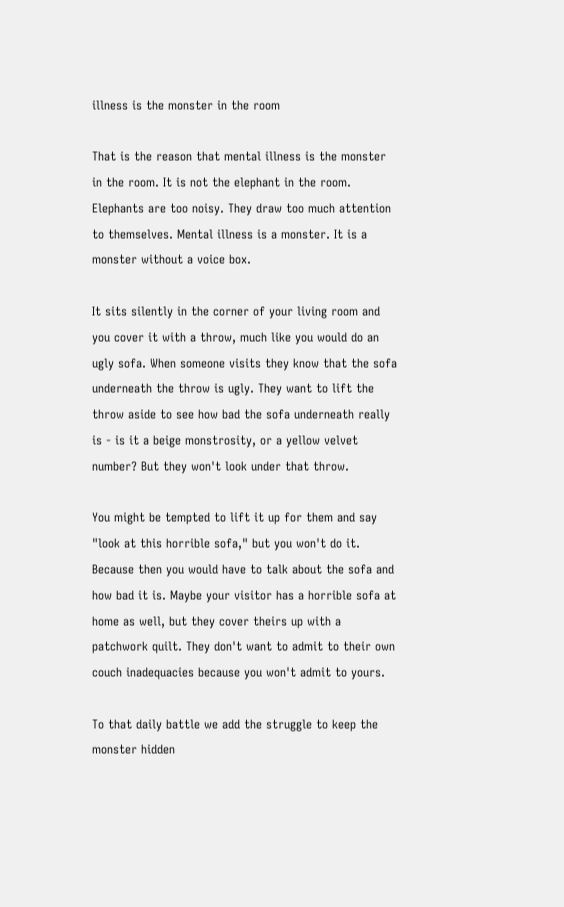illness is the monster in the room

That is the reason that mental illness is the monster in the room. It is not the elephant in the room. Elephants are too noisy. They draw too much attention to themselves. Mental illness is a monster. It is a monster without a voice box.

It sits silently in the corner of your living room and you cover it with a throw, much like you would do an ugly sofa. When someone visits they know that the sofa underneath the throw is ugly. They want to lift the throw aside to see how bad the sofa underneath really is - is it a beige monstrosity, or a yellow velvet number? But they won't look under that throw.

You might be tempted to lift it up for them and say "look at this horrible sofa," but you won't do it. Because then you would have to talk about the sofa and how bad it is. Maybe your visitor has a horrible sofa at home as well, but they cover theirs up with a patchwork quilt. They don't want to admit to their own couch inadequacies because you won't admit to yours.

To that daily battle we add the struggle to keep the monster hidden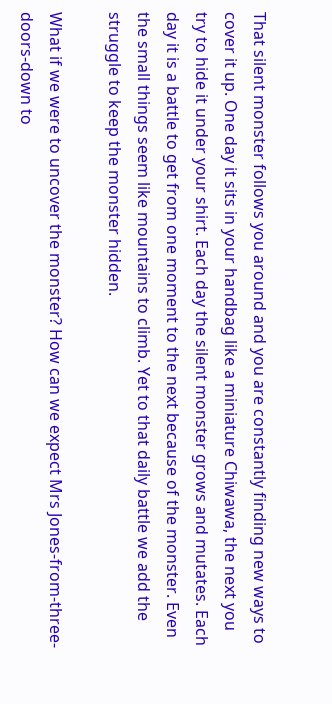That silent monster follows you around and you are constantly finding new ways to cover it up. One day it sits in your handbag like a miniature Chiwawa, the next you try to hide it under your shirt. Each day the silent monster grows and mutates. Each day it is a battle to get from one moment to the next because of the monster. Even the small things seem like mountains to climb. Yet to that daily battle we add the struggle to keep the monster hidden.

What if we were to uncover the monster? How can we expect Mrs Jones-from-three-doors-down to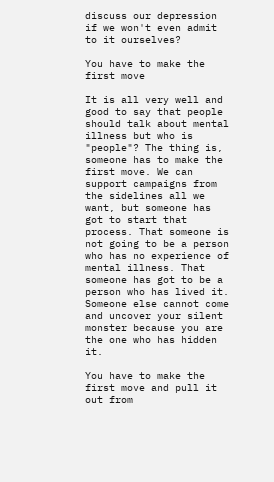discuss our depression if we won't even admit to it ourselves?

You have to make the first move

It is all very well and good to say that people should talk about mental illness but who is "people"? The thing is, someone has to make the first move. We can support campaigns from the sidelines all we want, but someone has got to start that process. That someone is not going to be a person who has no experience of mental illness. That someone has got to be a person who has lived it. Someone else cannot come and uncover your silent monster because you are the one who has hidden it.

You have to make the first move and pull it out from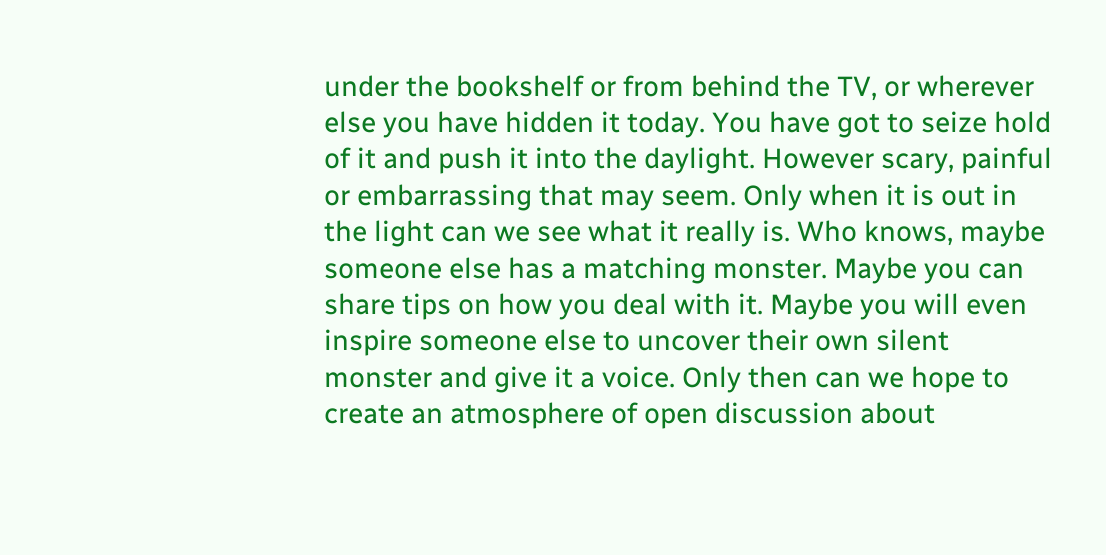under the bookshelf or from behind the TV, or wherever else you have hidden it today. You have got to seize hold of it and push it into the daylight. However scary, painful or embarrassing that may seem. Only when it is out in the light can we see what it really is. Who knows, maybe someone else has a matching monster. Maybe you can share tips on how you deal with it. Maybe you will even inspire someone else to uncover their own silent monster and give it a voice. Only then can we hope to create an atmosphere of open discussion about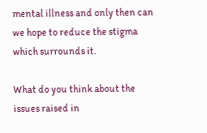mental illness and only then can we hope to reduce the stigma which surrounds it.

What do you think about the issues raised in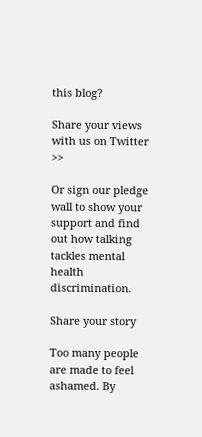this blog?

Share your views with us on Twitter >>

Or sign our pledge wall to show your support and find out how talking tackles mental health discrimination.

Share your story

Too many people are made to feel ashamed. By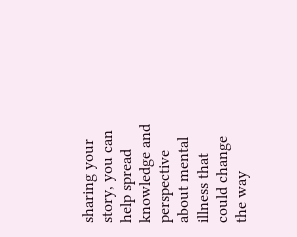sharing your story, you can help spread knowledge and perspective about mental illness that could change the way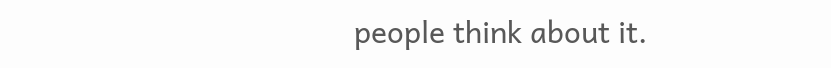people think about it.